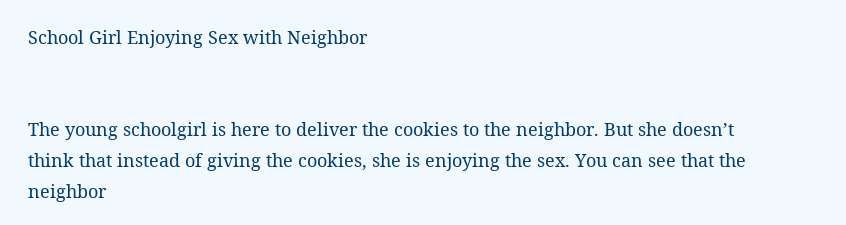School Girl Enjoying Sex with Neighbor


The young schoolgirl is here to deliver the cookies to the neighbor. But she doesn’t think that instead of giving the cookies, she is enjoying the sex. You can see that the neighbor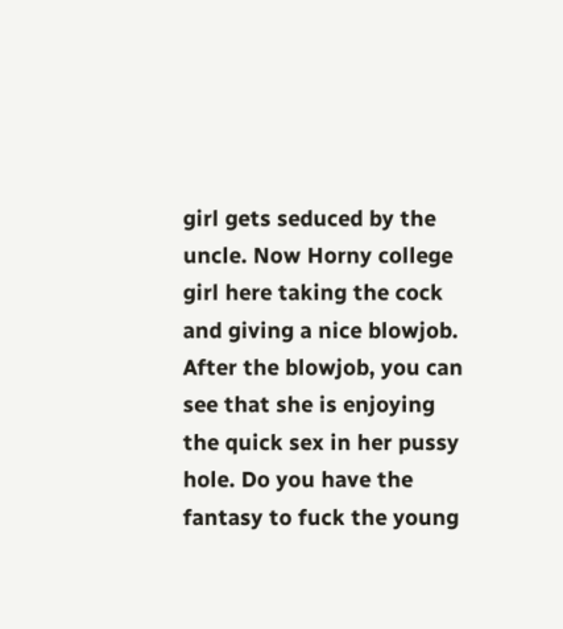girl gets seduced by the uncle. Now Horny college girl here taking the cock and giving a nice blowjob. After the blowjob, you can see that she is enjoying the quick sex in her pussy hole. Do you have the fantasy to fuck the young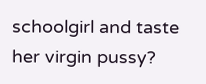schoolgirl and taste her virgin pussy?